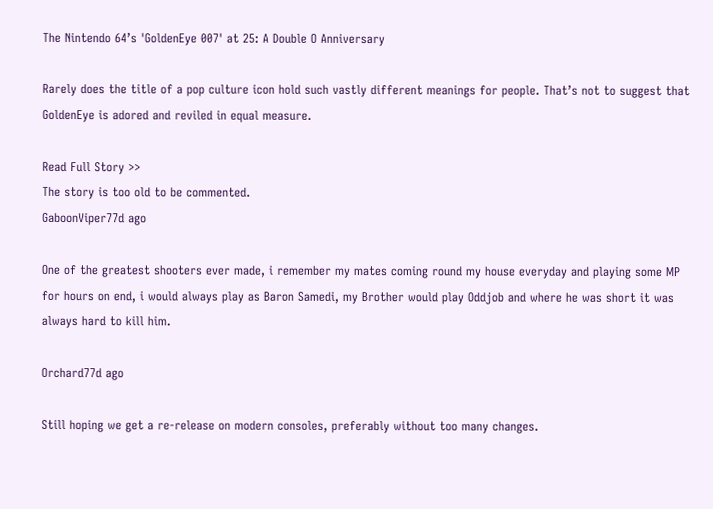The Nintendo 64’s 'GoldenEye 007' at 25: A Double O Anniversary

Rarely does the title of a pop culture icon hold such vastly different meanings for people. That’s not to suggest that GoldenEye is adored and reviled in equal measure.

Read Full Story >>
The story is too old to be commented.
GaboonViper77d ago

One of the greatest shooters ever made, i remember my mates coming round my house everyday and playing some MP for hours on end, i would always play as Baron Samedi, my Brother would play Oddjob and where he was short it was always hard to kill him.

Orchard77d ago

Still hoping we get a re-release on modern consoles, preferably without too many changes.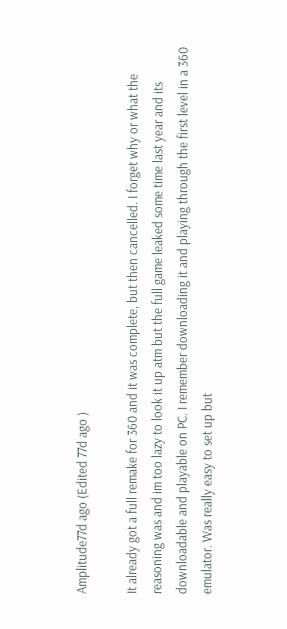Amplitude77d ago (Edited 77d ago )

It already got a full remake for 360 and it was complete, but then cancelled. I forget why or what the reasoning was and im too lazy to look it up atm but the full game leaked some time last year and its downloadable and playable on PC. I remember downloading it and playing through the first level in a 360 emulator. Was really easy to set up but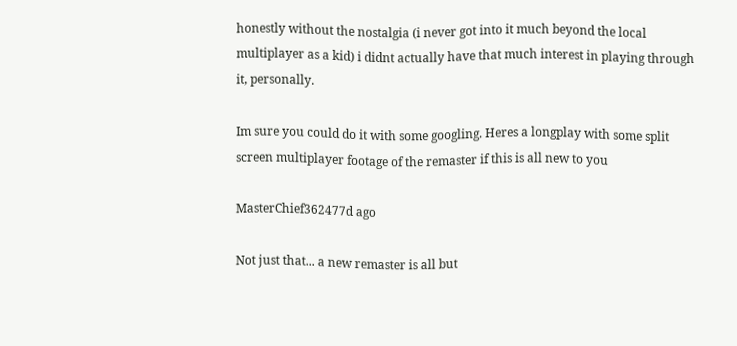honestly without the nostalgia (i never got into it much beyond the local multiplayer as a kid) i didnt actually have that much interest in playing through it, personally.

Im sure you could do it with some googling. Heres a longplay with some split screen multiplayer footage of the remaster if this is all new to you

MasterChief362477d ago

Not just that... a new remaster is all but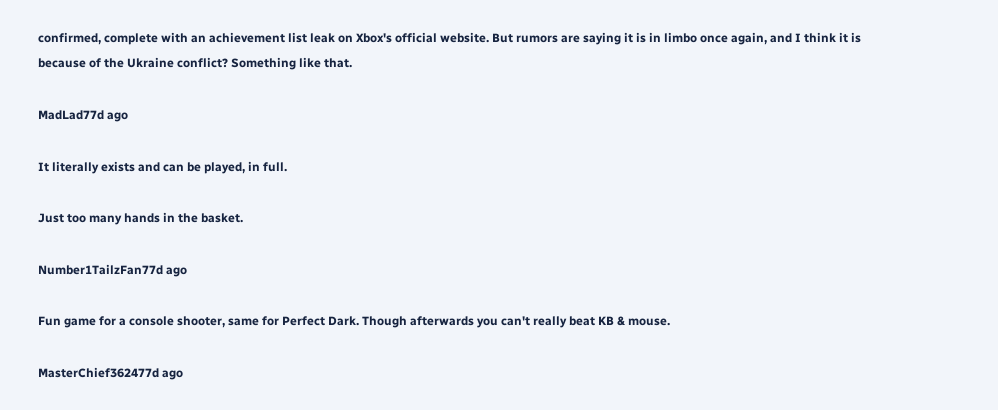confirmed, complete with an achievement list leak on Xbox's official website. But rumors are saying it is in limbo once again, and I think it is because of the Ukraine conflict? Something like that.

MadLad77d ago

It literally exists and can be played, in full.

Just too many hands in the basket.

Number1TailzFan77d ago

Fun game for a console shooter, same for Perfect Dark. Though afterwards you can't really beat KB & mouse.

MasterChief362477d ago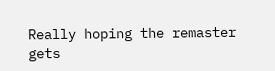Really hoping the remaster gets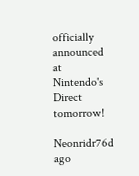officially announced at Nintendo's Direct tomorrow!

Neonridr76d ago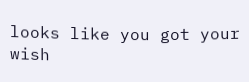looks like you got your wish